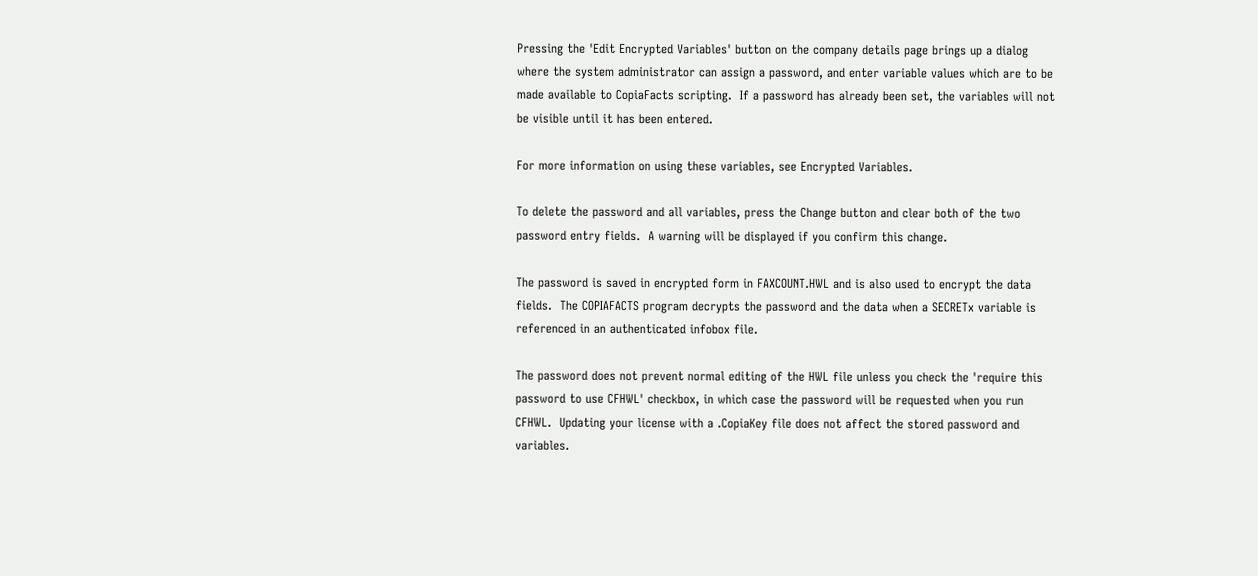Pressing the 'Edit Encrypted Variables' button on the company details page brings up a dialog where the system administrator can assign a password, and enter variable values which are to be made available to CopiaFacts scripting.  If a password has already been set, the variables will not be visible until it has been entered.

For more information on using these variables, see Encrypted Variables.

To delete the password and all variables, press the Change button and clear both of the two password entry fields.  A warning will be displayed if you confirm this change.

The password is saved in encrypted form in FAXCOUNT.HWL and is also used to encrypt the data fields.  The COPIAFACTS program decrypts the password and the data when a SECRETx variable is referenced in an authenticated infobox file.

The password does not prevent normal editing of the HWL file unless you check the 'require this password to use CFHWL' checkbox, in which case the password will be requested when you run CFHWL.  Updating your license with a .CopiaKey file does not affect the stored password and variables.